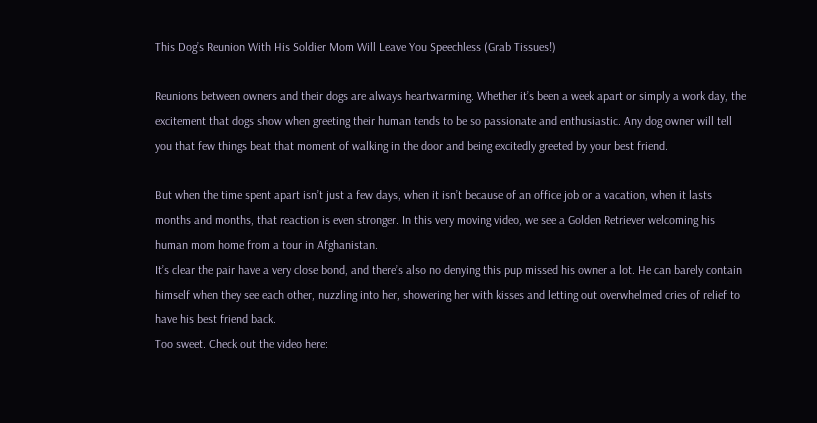This Dog’s Reunion With His Soldier Mom Will Leave You Speechless (Grab Tissues!)

Reunions between owners and their dogs are always heartwarming. Whether it’s been a week apart or simply a work day, the excitement that dogs show when greeting their human tends to be so passionate and enthusiastic. Any dog owner will tell you that few things beat that moment of walking in the door and being excitedly greeted by your best friend.

But when the time spent apart isn’t just a few days, when it isn’t because of an office job or a vacation, when it lasts months and months, that reaction is even stronger. In this very moving video, we see a Golden Retriever welcoming his human mom home from a tour in Afghanistan.
It’s clear the pair have a very close bond, and there’s also no denying this pup missed his owner a lot. He can barely contain himself when they see each other, nuzzling into her, showering her with kisses and letting out overwhelmed cries of relief to have his best friend back.
Too sweet. Check out the video here: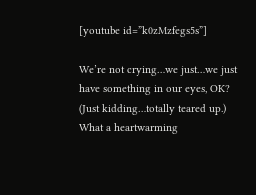[youtube id=”k0zMzfegs5s”]

We’re not crying…we just…we just have something in our eyes, OK?
(Just kidding…totally teared up.)
What a heartwarming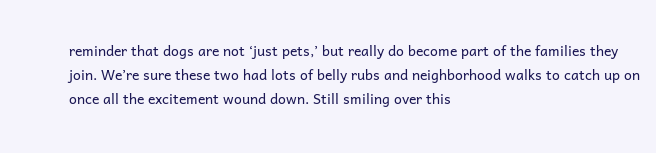reminder that dogs are not ‘just pets,’ but really do become part of the families they join. We’re sure these two had lots of belly rubs and neighborhood walks to catch up on once all the excitement wound down. Still smiling over this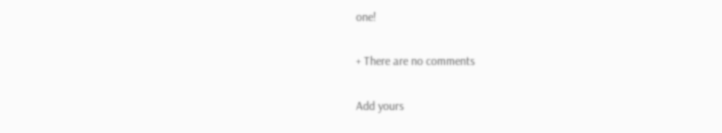one!

+ There are no comments

Add yours